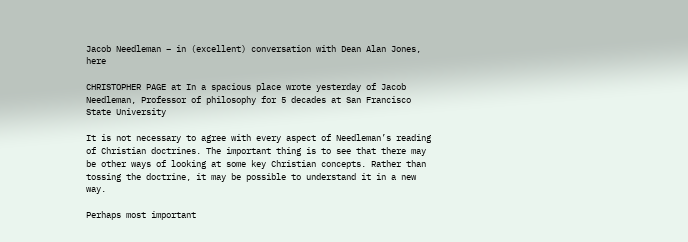Jacob Needleman – in (excellent) conversation with Dean Alan Jones, here

CHRISTOPHER PAGE at In a spacious place wrote yesterday of Jacob Needleman, Professor of philosophy for 5 decades at San Francisco State University

It is not necessary to agree with every aspect of Needleman’s reading of Christian doctrines. The important thing is to see that there may be other ways of looking at some key Christian concepts. Rather than tossing the doctrine, it may be possible to understand it in a new way.

Perhaps most important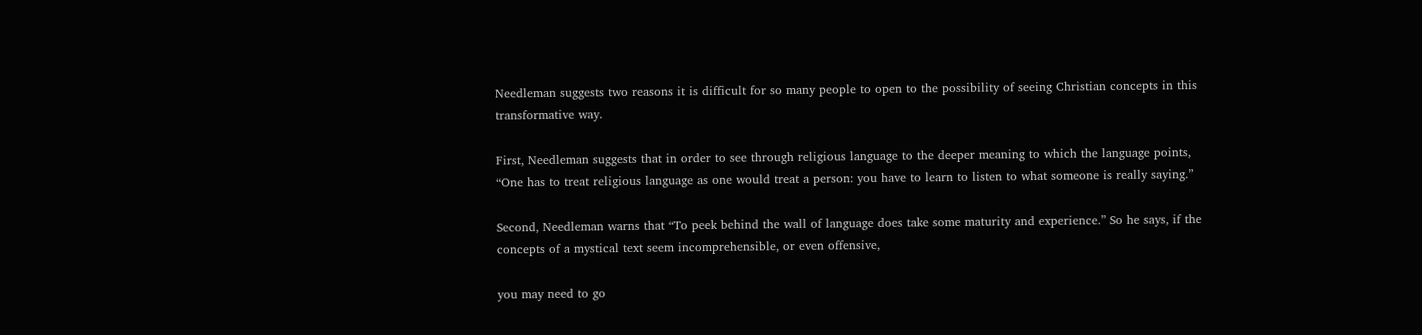Needleman suggests two reasons it is difficult for so many people to open to the possibility of seeing Christian concepts in this transformative way.

First, Needleman suggests that in order to see through religious language to the deeper meaning to which the language points, “One has to treat religious language as one would treat a person: you have to learn to listen to what someone is really saying.”

Second, Needleman warns that “To peek behind the wall of language does take some maturity and experience.” So he says, if the concepts of a mystical text seem incomprehensible, or even offensive,

you may need to go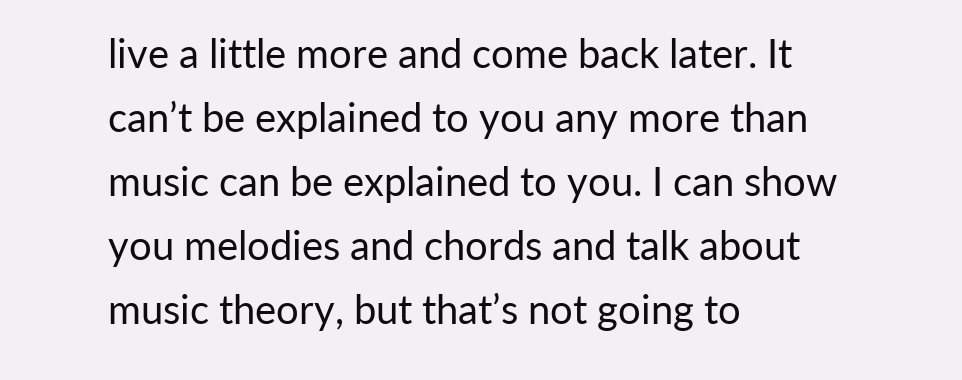live a little more and come back later. It can’t be explained to you any more than music can be explained to you. I can show you melodies and chords and talk about music theory, but that’s not going to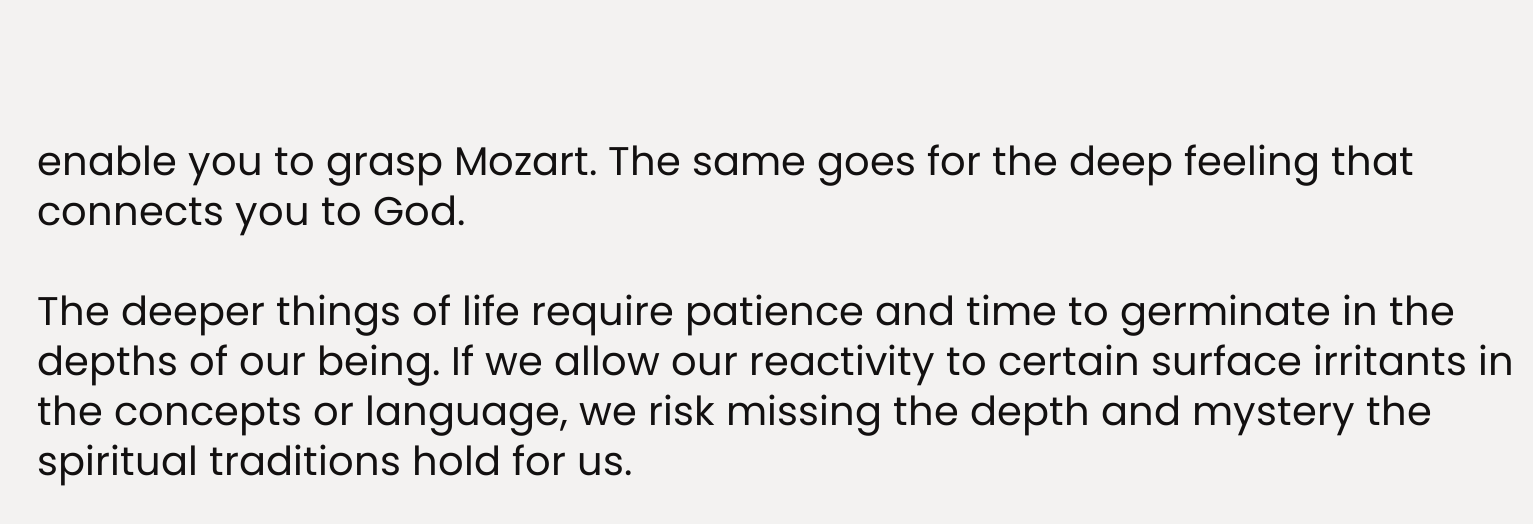enable you to grasp Mozart. The same goes for the deep feeling that connects you to God.

The deeper things of life require patience and time to germinate in the depths of our being. If we allow our reactivity to certain surface irritants in the concepts or language, we risk missing the depth and mystery the spiritual traditions hold for us.